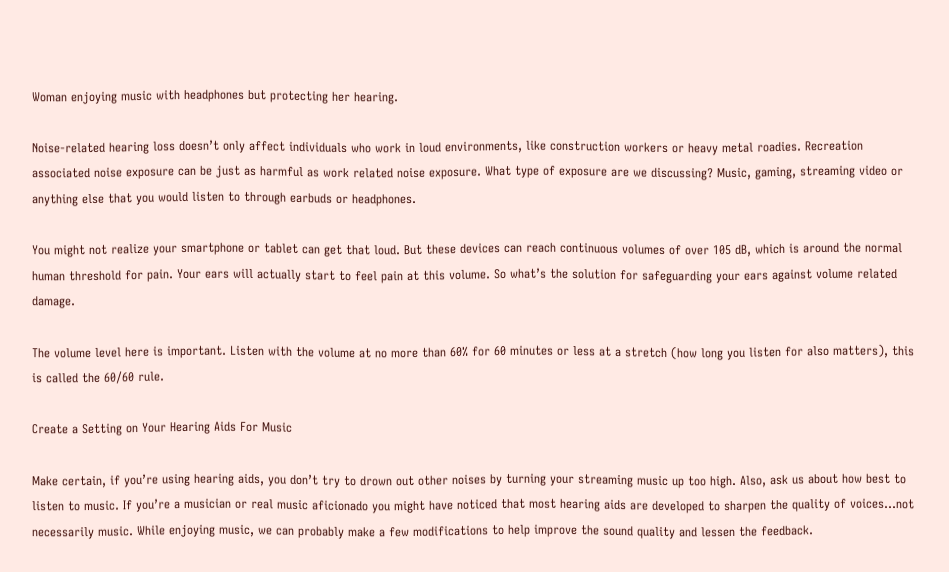Woman enjoying music with headphones but protecting her hearing.

Noise-related hearing loss doesn’t only affect individuals who work in loud environments, like construction workers or heavy metal roadies. Recreation associated noise exposure can be just as harmful as work related noise exposure. What type of exposure are we discussing? Music, gaming, streaming video or anything else that you would listen to through earbuds or headphones.

You might not realize your smartphone or tablet can get that loud. But these devices can reach continuous volumes of over 105 dB, which is around the normal human threshold for pain. Your ears will actually start to feel pain at this volume. So what’s the solution for safeguarding your ears against volume related damage.

The volume level here is important. Listen with the volume at no more than 60% for 60 minutes or less at a stretch (how long you listen for also matters), this is called the 60/60 rule.

Create a Setting on Your Hearing Aids For Music

Make certain, if you’re using hearing aids, you don’t try to drown out other noises by turning your streaming music up too high. Also, ask us about how best to listen to music. If you’re a musician or real music aficionado you might have noticed that most hearing aids are developed to sharpen the quality of voices…not necessarily music. While enjoying music, we can probably make a few modifications to help improve the sound quality and lessen the feedback.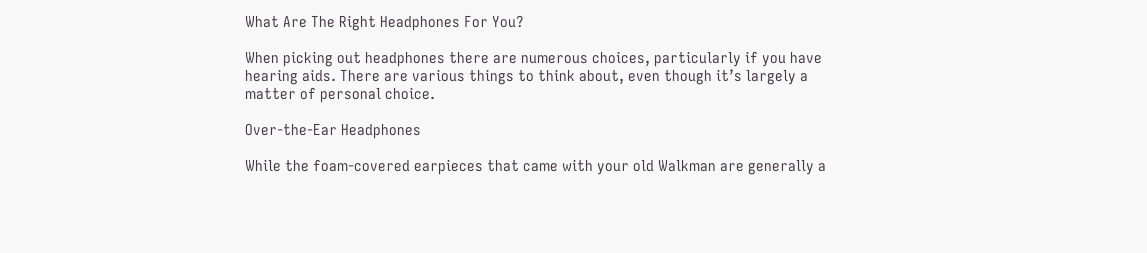What Are The Right Headphones For You?

When picking out headphones there are numerous choices, particularly if you have hearing aids. There are various things to think about, even though it’s largely a matter of personal choice.

Over-the-Ear Headphones

While the foam-covered earpieces that came with your old Walkman are generally a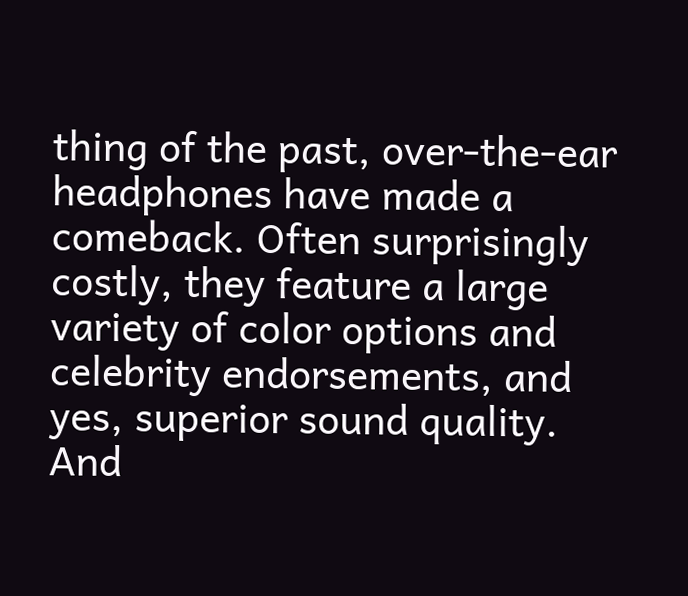thing of the past, over-the-ear headphones have made a comeback. Often surprisingly costly, they feature a large variety of color options and celebrity endorsements, and yes, superior sound quality. And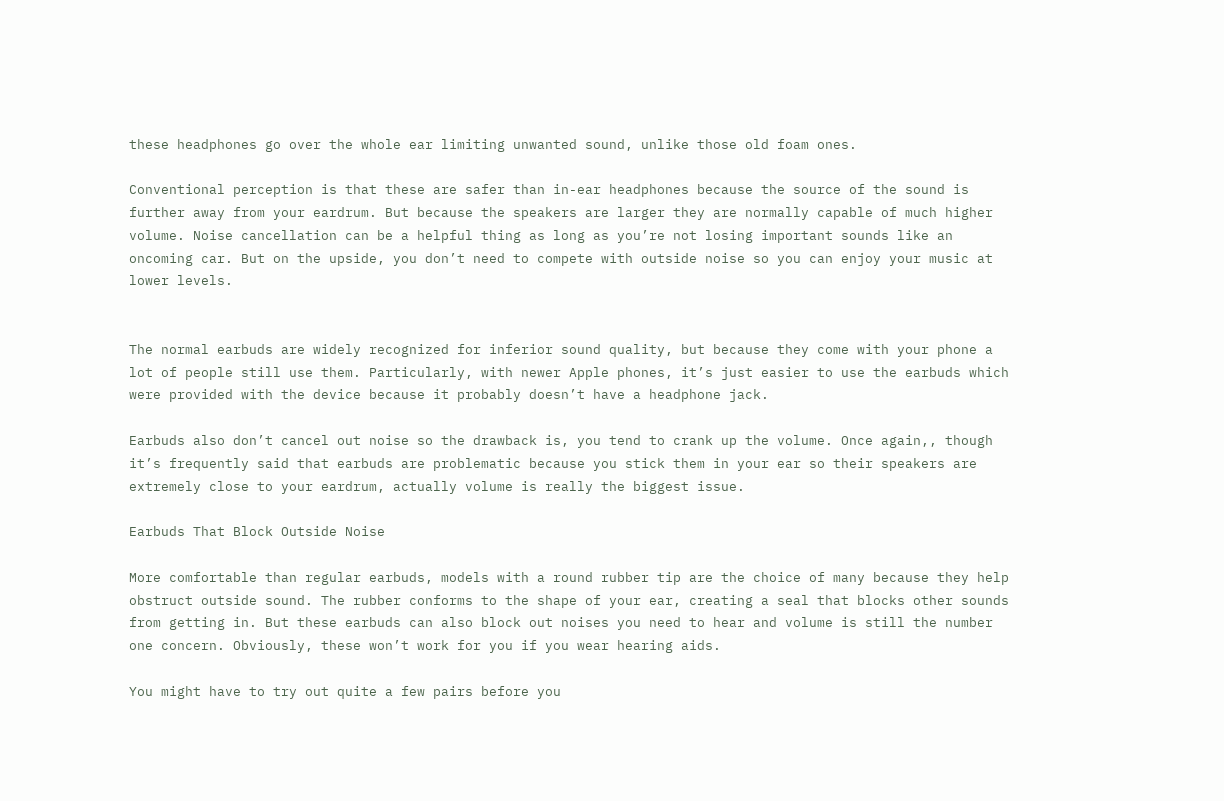these headphones go over the whole ear limiting unwanted sound, unlike those old foam ones.

Conventional perception is that these are safer than in-ear headphones because the source of the sound is further away from your eardrum. But because the speakers are larger they are normally capable of much higher volume. Noise cancellation can be a helpful thing as long as you’re not losing important sounds like an oncoming car. But on the upside, you don’t need to compete with outside noise so you can enjoy your music at lower levels.


The normal earbuds are widely recognized for inferior sound quality, but because they come with your phone a lot of people still use them. Particularly, with newer Apple phones, it’s just easier to use the earbuds which were provided with the device because it probably doesn’t have a headphone jack.

Earbuds also don’t cancel out noise so the drawback is, you tend to crank up the volume. Once again,, though it’s frequently said that earbuds are problematic because you stick them in your ear so their speakers are extremely close to your eardrum, actually volume is really the biggest issue.

Earbuds That Block Outside Noise

More comfortable than regular earbuds, models with a round rubber tip are the choice of many because they help obstruct outside sound. The rubber conforms to the shape of your ear, creating a seal that blocks other sounds from getting in. But these earbuds can also block out noises you need to hear and volume is still the number one concern. Obviously, these won’t work for you if you wear hearing aids.

You might have to try out quite a few pairs before you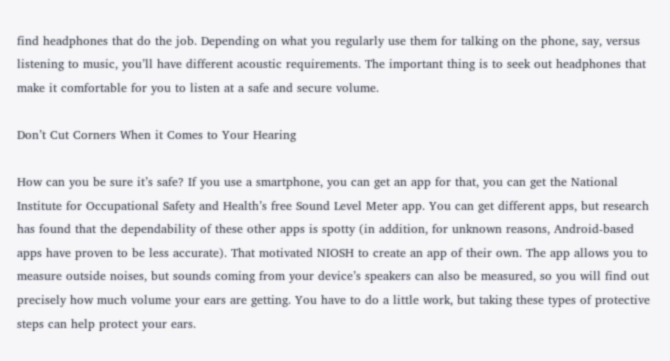find headphones that do the job. Depending on what you regularly use them for talking on the phone, say, versus listening to music, you’ll have different acoustic requirements. The important thing is to seek out headphones that make it comfortable for you to listen at a safe and secure volume.

Don’t Cut Corners When it Comes to Your Hearing

How can you be sure it’s safe? If you use a smartphone, you can get an app for that, you can get the National Institute for Occupational Safety and Health’s free Sound Level Meter app. You can get different apps, but research has found that the dependability of these other apps is spotty (in addition, for unknown reasons, Android-based apps have proven to be less accurate). That motivated NIOSH to create an app of their own. The app allows you to measure outside noises, but sounds coming from your device’s speakers can also be measured, so you will find out precisely how much volume your ears are getting. You have to do a little work, but taking these types of protective steps can help protect your ears.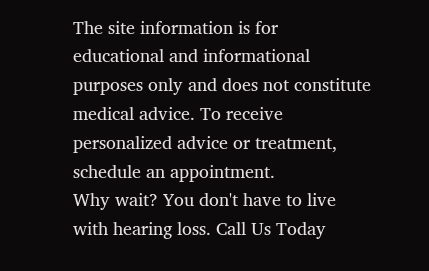The site information is for educational and informational purposes only and does not constitute medical advice. To receive personalized advice or treatment, schedule an appointment.
Why wait? You don't have to live with hearing loss. Call Us Today